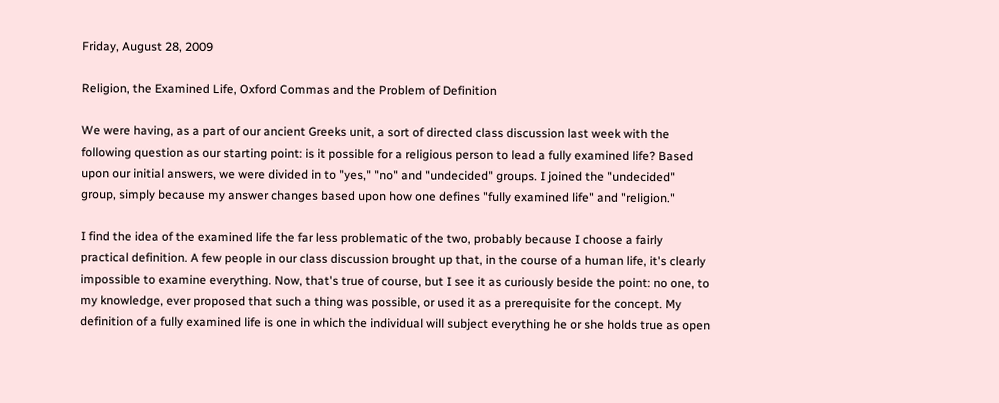Friday, August 28, 2009

Religion, the Examined Life, Oxford Commas and the Problem of Definition

We were having, as a part of our ancient Greeks unit, a sort of directed class discussion last week with the following question as our starting point: is it possible for a religious person to lead a fully examined life? Based upon our initial answers, we were divided in to "yes," "no" and "undecided" groups. I joined the "undecided" group, simply because my answer changes based upon how one defines "fully examined life" and "religion."

I find the idea of the examined life the far less problematic of the two, probably because I choose a fairly practical definition. A few people in our class discussion brought up that, in the course of a human life, it's clearly impossible to examine everything. Now, that's true of course, but I see it as curiously beside the point: no one, to my knowledge, ever proposed that such a thing was possible, or used it as a prerequisite for the concept. My definition of a fully examined life is one in which the individual will subject everything he or she holds true as open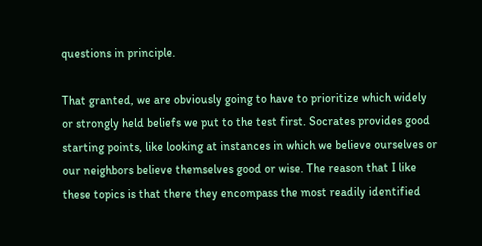questions in principle.

That granted, we are obviously going to have to prioritize which widely or strongly held beliefs we put to the test first. Socrates provides good starting points, like looking at instances in which we believe ourselves or our neighbors believe themselves good or wise. The reason that I like these topics is that there they encompass the most readily identified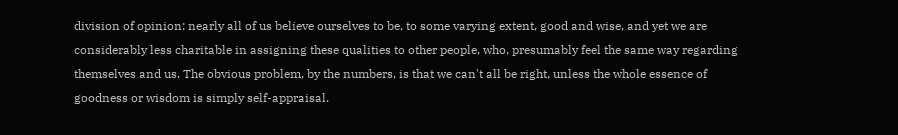division of opinion: nearly all of us believe ourselves to be, to some varying extent, good and wise, and yet we are considerably less charitable in assigning these qualities to other people, who, presumably feel the same way regarding themselves and us. The obvious problem, by the numbers, is that we can't all be right, unless the whole essence of goodness or wisdom is simply self-appraisal.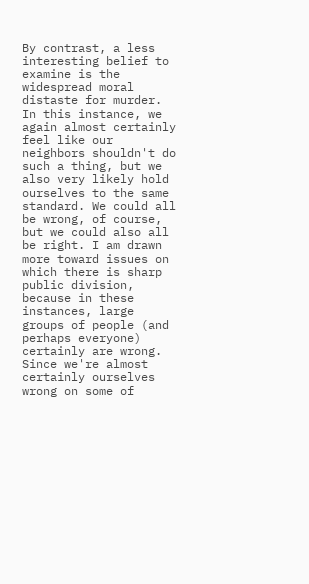By contrast, a less interesting belief to examine is the widespread moral distaste for murder. In this instance, we again almost certainly feel like our neighbors shouldn't do such a thing, but we also very likely hold ourselves to the same standard. We could all be wrong, of course, but we could also all be right. I am drawn more toward issues on which there is sharp public division, because in these instances, large groups of people (and perhaps everyone) certainly are wrong. Since we're almost certainly ourselves wrong on some of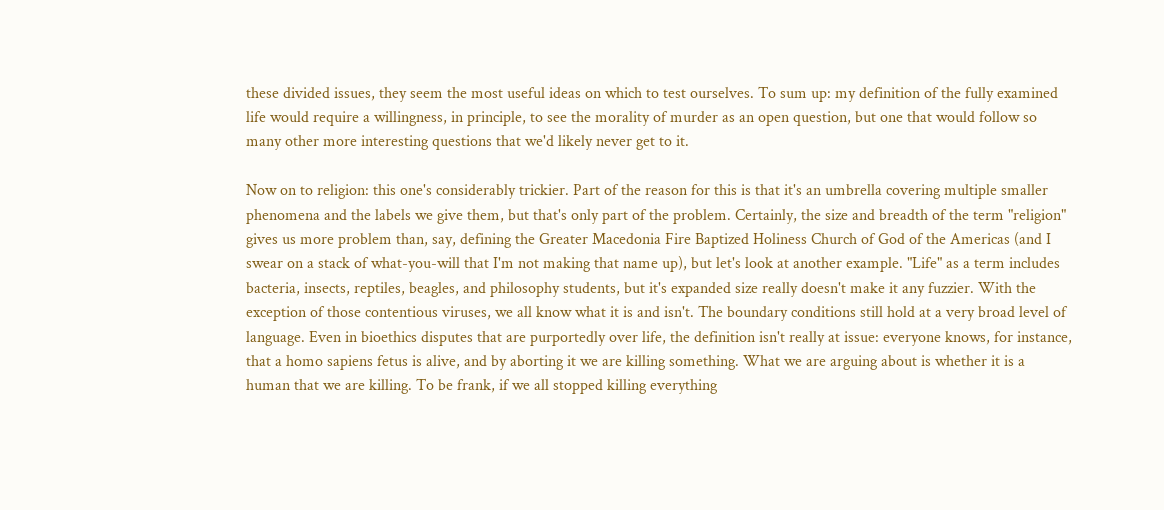these divided issues, they seem the most useful ideas on which to test ourselves. To sum up: my definition of the fully examined life would require a willingness, in principle, to see the morality of murder as an open question, but one that would follow so many other more interesting questions that we'd likely never get to it.

Now on to religion: this one's considerably trickier. Part of the reason for this is that it's an umbrella covering multiple smaller phenomena and the labels we give them, but that's only part of the problem. Certainly, the size and breadth of the term "religion" gives us more problem than, say, defining the Greater Macedonia Fire Baptized Holiness Church of God of the Americas (and I swear on a stack of what-you-will that I'm not making that name up), but let's look at another example. "Life" as a term includes bacteria, insects, reptiles, beagles, and philosophy students, but it's expanded size really doesn't make it any fuzzier. With the exception of those contentious viruses, we all know what it is and isn't. The boundary conditions still hold at a very broad level of language. Even in bioethics disputes that are purportedly over life, the definition isn't really at issue: everyone knows, for instance, that a homo sapiens fetus is alive, and by aborting it we are killing something. What we are arguing about is whether it is a human that we are killing. To be frank, if we all stopped killing everything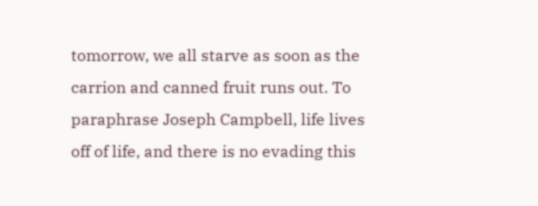tomorrow, we all starve as soon as the carrion and canned fruit runs out. To paraphrase Joseph Campbell, life lives off of life, and there is no evading this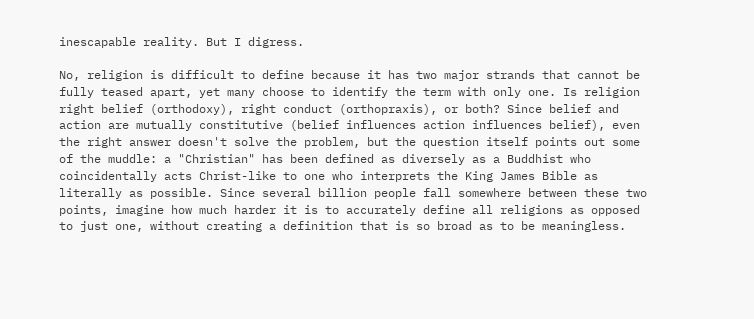inescapable reality. But I digress.

No, religion is difficult to define because it has two major strands that cannot be fully teased apart, yet many choose to identify the term with only one. Is religion right belief (orthodoxy), right conduct (orthopraxis), or both? Since belief and action are mutually constitutive (belief influences action influences belief), even the right answer doesn't solve the problem, but the question itself points out some of the muddle: a "Christian" has been defined as diversely as a Buddhist who coincidentally acts Christ-like to one who interprets the King James Bible as literally as possible. Since several billion people fall somewhere between these two points, imagine how much harder it is to accurately define all religions as opposed to just one, without creating a definition that is so broad as to be meaningless.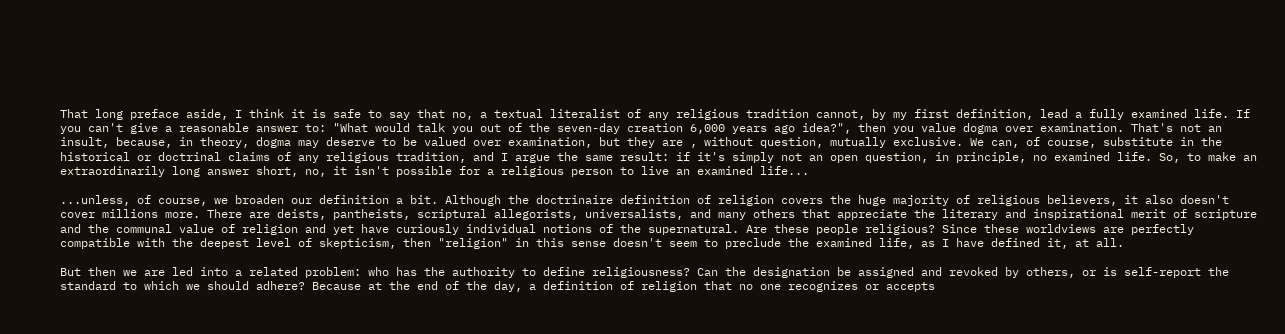That long preface aside, I think it is safe to say that no, a textual literalist of any religious tradition cannot, by my first definition, lead a fully examined life. If you can't give a reasonable answer to: "What would talk you out of the seven-day creation 6,000 years ago idea?", then you value dogma over examination. That's not an insult, because, in theory, dogma may deserve to be valued over examination, but they are , without question, mutually exclusive. We can, of course, substitute in the historical or doctrinal claims of any religious tradition, and I argue the same result: if it's simply not an open question, in principle, no examined life. So, to make an extraordinarily long answer short, no, it isn't possible for a religious person to live an examined life...

...unless, of course, we broaden our definition a bit. Although the doctrinaire definition of religion covers the huge majority of religious believers, it also doesn't cover millions more. There are deists, pantheists, scriptural allegorists, universalists, and many others that appreciate the literary and inspirational merit of scripture and the communal value of religion and yet have curiously individual notions of the supernatural. Are these people religious? Since these worldviews are perfectly compatible with the deepest level of skepticism, then "religion" in this sense doesn't seem to preclude the examined life, as I have defined it, at all.

But then we are led into a related problem: who has the authority to define religiousness? Can the designation be assigned and revoked by others, or is self-report the standard to which we should adhere? Because at the end of the day, a definition of religion that no one recognizes or accepts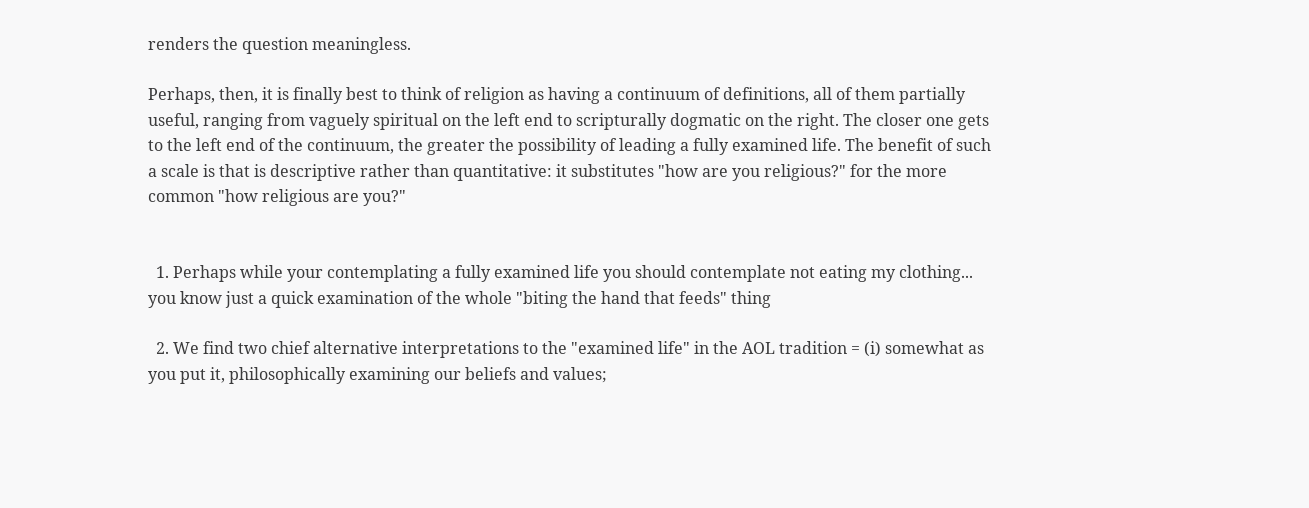renders the question meaningless.

Perhaps, then, it is finally best to think of religion as having a continuum of definitions, all of them partially useful, ranging from vaguely spiritual on the left end to scripturally dogmatic on the right. The closer one gets to the left end of the continuum, the greater the possibility of leading a fully examined life. The benefit of such a scale is that is descriptive rather than quantitative: it substitutes "how are you religious?" for the more common "how religious are you?"


  1. Perhaps while your contemplating a fully examined life you should contemplate not eating my clothing... you know just a quick examination of the whole "biting the hand that feeds" thing

  2. We find two chief alternative interpretations to the "examined life" in the AOL tradition = (i) somewhat as you put it, philosophically examining our beliefs and values;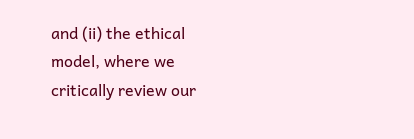and (ii) the ethical model, where we critically review our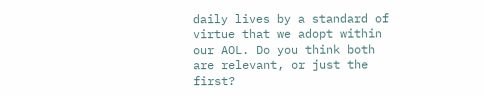daily lives by a standard of virtue that we adopt within our AOL. Do you think both are relevant, or just the first?